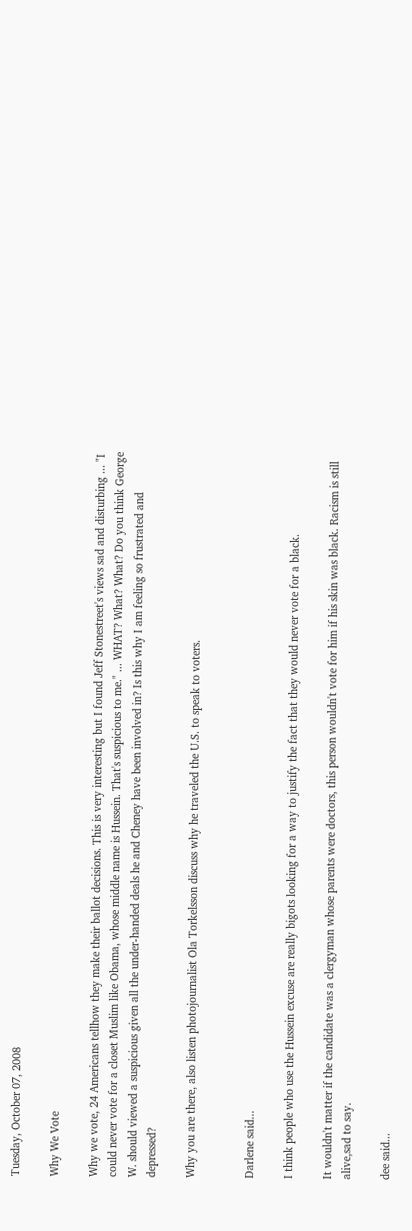Tuesday, October 07, 2008

Why We Vote

Why we vote, 24 Americans tellhow they make their ballot decisions. This is very interesting but I found Jeff Stonestreet's views sad and disturbing ... "I could never vote for a closet Muslim like Obama, whose middle name is Hussein. That's suspicious to me." ... WHAT? What? What? Do you think George W. should viewed a suspicious given all the under-handed deals he and Cheney have been involved in? Is this why I am feeling so frustrated and depressed?

Why you are there, also listen photojournalist Ola Torkelsson discuss why he traveled the U.S. to speak to voters.


Darlene said...

I think people who use the Hussein excuse are really bigots looking for a way to justify the fact that they would never vote for a black.

It wouldn't matter if the candidate was a clergyman whose parents were doctors, this person wouldn't vote for him if his skin was black. Racism is still alive,sad to say.

dee said...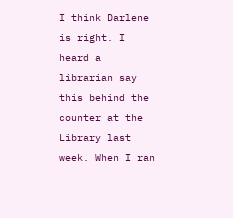I think Darlene is right. I heard a librarian say this behind the counter at the Library last week. When I ran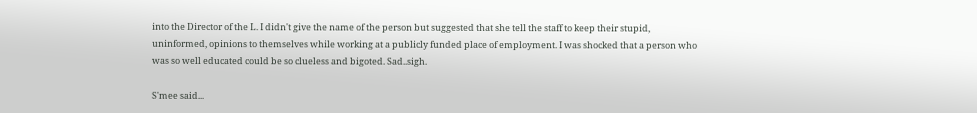into the Director of the L. I didn't give the name of the person but suggested that she tell the staff to keep their stupid, uninformed, opinions to themselves while working at a publicly funded place of employment. I was shocked that a person who was so well educated could be so clueless and bigoted. Sad..sigh.

S'mee said...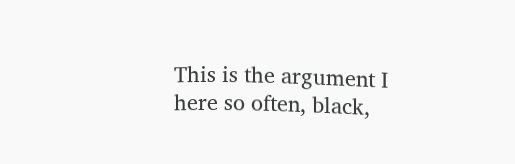This is the argument I here so often, black,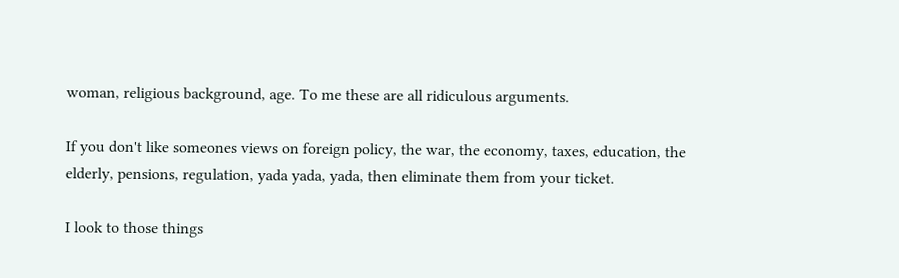woman, religious background, age. To me these are all ridiculous arguments.

If you don't like someones views on foreign policy, the war, the economy, taxes, education, the elderly, pensions, regulation, yada yada, yada, then eliminate them from your ticket.

I look to those things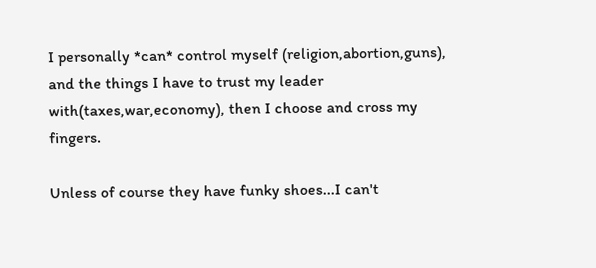I personally *can* control myself (religion,abortion,guns), and the things I have to trust my leader with(taxes,war,economy), then I choose and cross my fingers.

Unless of course they have funky shoes...I can't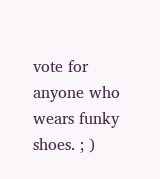vote for anyone who wears funky shoes. ; )